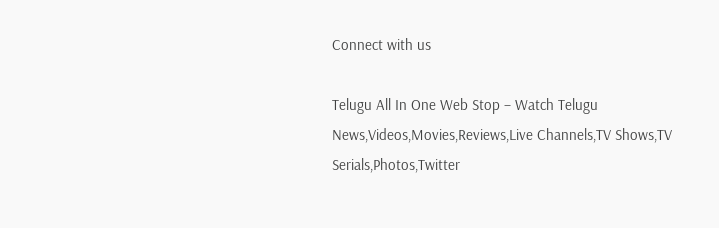Connect with us

Telugu All In One Web Stop – Watch Telugu News,Videos,Movies,Reviews,Live Channels,TV Shows,TV Serials,Photos,Twitter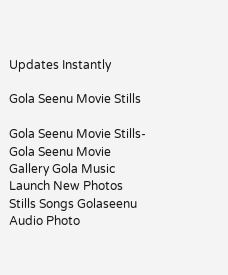Updates Instantly

Gola Seenu Movie Stills

Gola Seenu Movie Stills-Gola Seenu Movie Gallery Gola Music Launch New Photos Stills Songs Golaseenu Audio Photo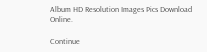Album HD Resolution Images Pics Download Online.

Continue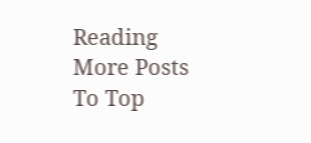Reading
More Posts
To Top